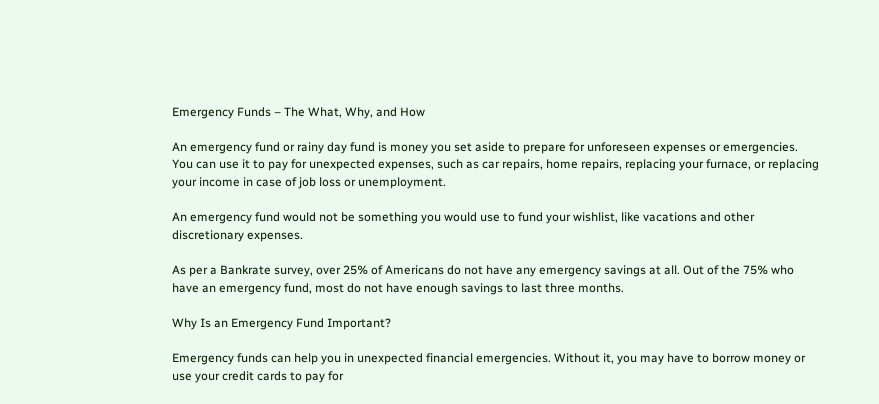Emergency Funds – The What, Why, and How

An emergency fund or rainy day fund is money you set aside to prepare for unforeseen expenses or emergencies. You can use it to pay for unexpected expenses, such as car repairs, home repairs, replacing your furnace, or replacing your income in case of job loss or unemployment.

An emergency fund would not be something you would use to fund your wishlist, like vacations and other discretionary expenses.

As per a Bankrate survey, over 25% of Americans do not have any emergency savings at all. Out of the 75% who have an emergency fund, most do not have enough savings to last three months.

Why Is an Emergency Fund Important?

Emergency funds can help you in unexpected financial emergencies. Without it, you may have to borrow money or use your credit cards to pay for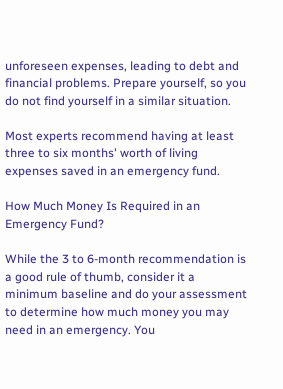unforeseen expenses, leading to debt and financial problems. Prepare yourself, so you do not find yourself in a similar situation.

Most experts recommend having at least three to six months' worth of living expenses saved in an emergency fund.

How Much Money Is Required in an Emergency Fund?

While the 3 to 6-month recommendation is a good rule of thumb, consider it a minimum baseline and do your assessment to determine how much money you may need in an emergency. You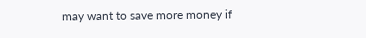may want to save more money if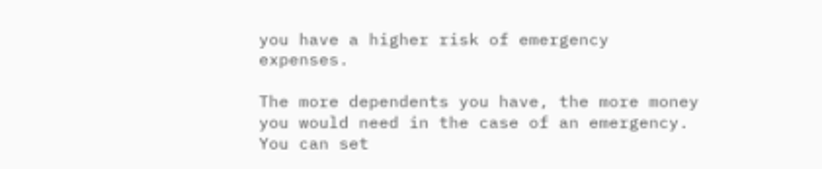you have a higher risk of emergency expenses.

The more dependents you have, the more money you would need in the case of an emergency. You can set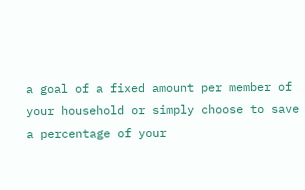a goal of a fixed amount per member of your household or simply choose to save a percentage of your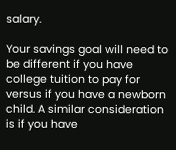salary.

Your savings goal will need to be different if you have college tuition to pay for versus if you have a newborn child. A similar consideration is if you have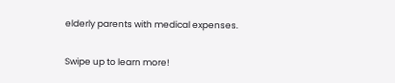elderly parents with medical expenses.

Swipe up to learn more!